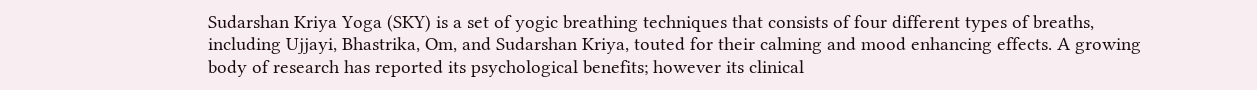Sudarshan Kriya Yoga (SKY) is a set of yogic breathing techniques that consists of four different types of breaths, including Ujjayi, Bhastrika, Om, and Sudarshan Kriya, touted for their calming and mood enhancing effects. A growing body of research has reported its psychological benefits; however its clinical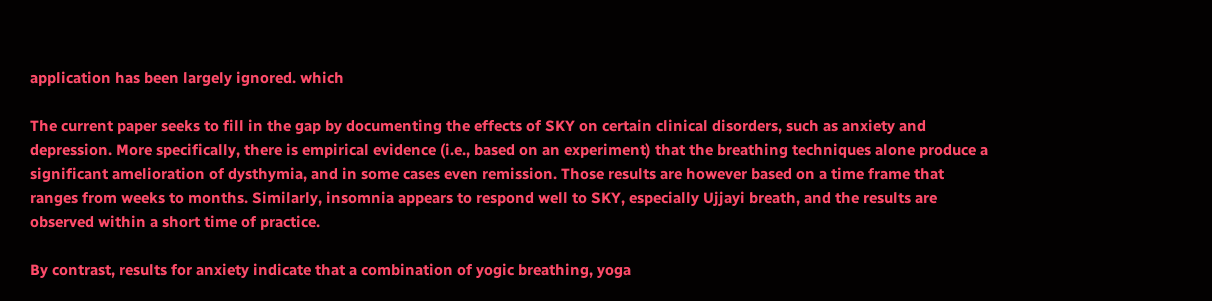application has been largely ignored. which

The current paper seeks to fill in the gap by documenting the effects of SKY on certain clinical disorders, such as anxiety and depression. More specifically, there is empirical evidence (i.e., based on an experiment) that the breathing techniques alone produce a significant amelioration of dysthymia, and in some cases even remission. Those results are however based on a time frame that ranges from weeks to months. Similarly, insomnia appears to respond well to SKY, especially Ujjayi breath, and the results are observed within a short time of practice.

By contrast, results for anxiety indicate that a combination of yogic breathing, yoga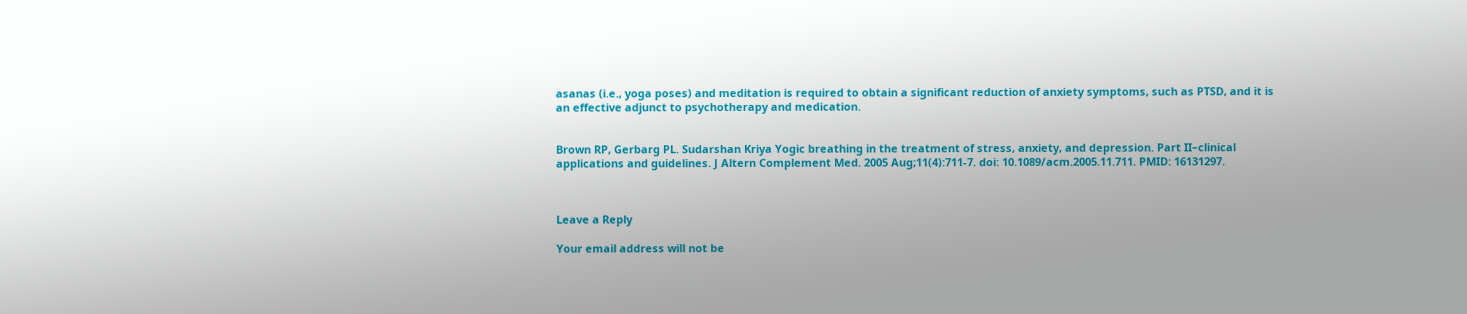asanas (i.e., yoga poses) and meditation is required to obtain a significant reduction of anxiety symptoms, such as PTSD, and it is an effective adjunct to psychotherapy and medication.


Brown RP, Gerbarg PL. Sudarshan Kriya Yogic breathing in the treatment of stress, anxiety, and depression. Part II–clinical applications and guidelines. J Altern Complement Med. 2005 Aug;11(4):711-7. doi: 10.1089/acm.2005.11.711. PMID: 16131297.



Leave a Reply

Your email address will not be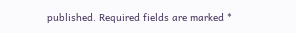published. Required fields are marked *